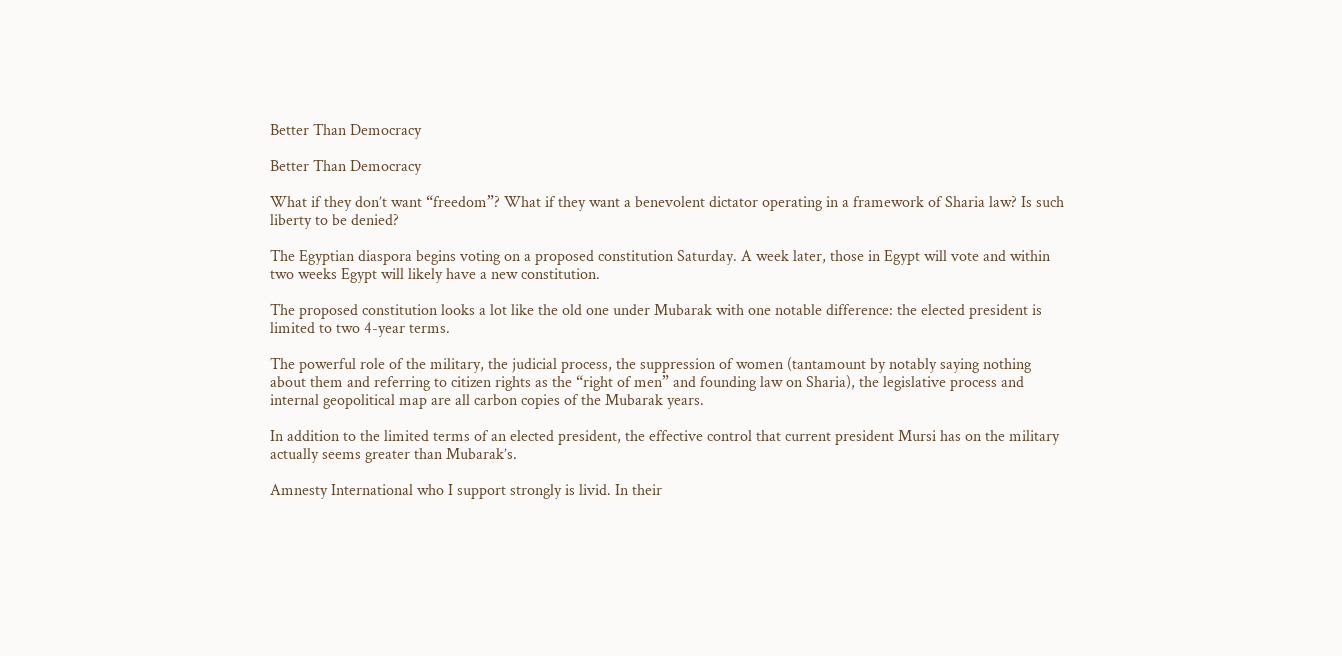Better Than Democracy

Better Than Democracy

What if they don’t want “freedom”? What if they want a benevolent dictator operating in a framework of Sharia law? Is such liberty to be denied?

The Egyptian diaspora begins voting on a proposed constitution Saturday. A week later, those in Egypt will vote and within two weeks Egypt will likely have a new constitution.

The proposed constitution looks a lot like the old one under Mubarak with one notable difference: the elected president is limited to two 4-year terms.

The powerful role of the military, the judicial process, the suppression of women (tantamount by notably saying nothing about them and referring to citizen rights as the “right of men” and founding law on Sharia), the legislative process and internal geopolitical map are all carbon copies of the Mubarak years.

In addition to the limited terms of an elected president, the effective control that current president Mursi has on the military actually seems greater than Mubarak’s.

Amnesty International who I support strongly is livid. In their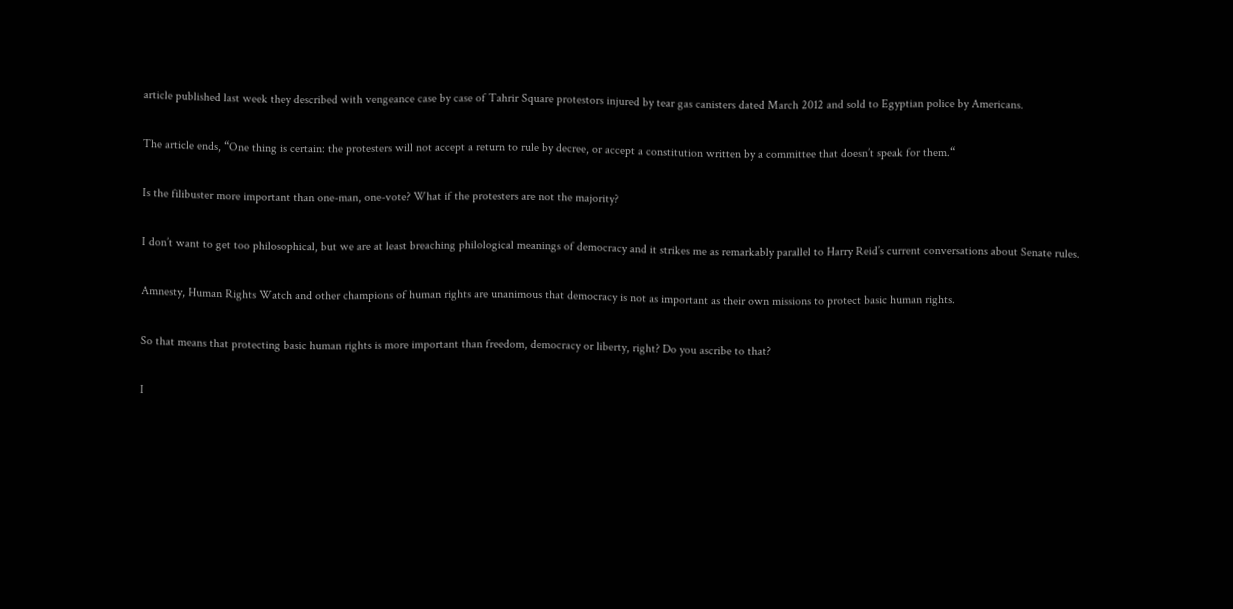article published last week they described with vengeance case by case of Tahrir Square protestors injured by tear gas canisters dated March 2012 and sold to Egyptian police by Americans.

The article ends, “One thing is certain: the protesters will not accept a return to rule by decree, or accept a constitution written by a committee that doesn’t speak for them.“

Is the filibuster more important than one-man, one-vote? What if the protesters are not the majority?

I don’t want to get too philosophical, but we are at least breaching philological meanings of democracy and it strikes me as remarkably parallel to Harry Reid’s current conversations about Senate rules.

Amnesty, Human Rights Watch and other champions of human rights are unanimous that democracy is not as important as their own missions to protect basic human rights.

So that means that protecting basic human rights is more important than freedom, democracy or liberty, right? Do you ascribe to that?

I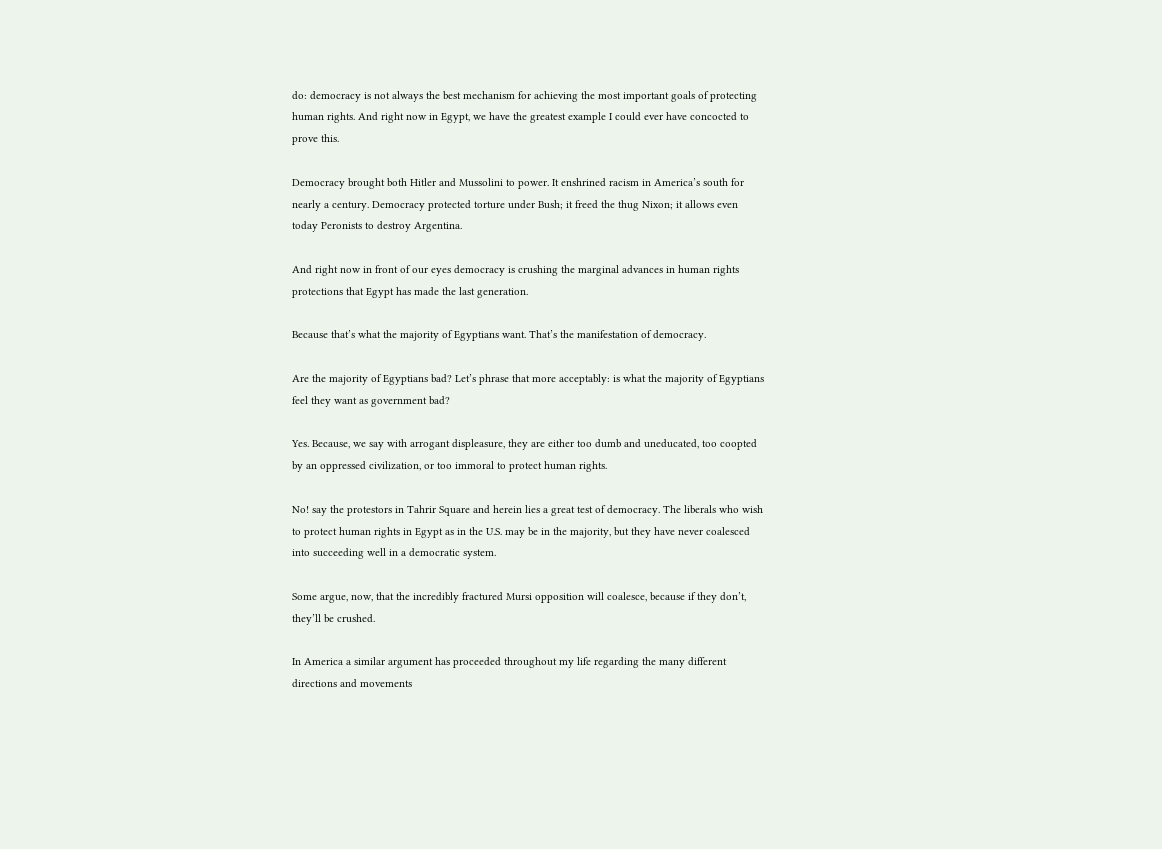do: democracy is not always the best mechanism for achieving the most important goals of protecting human rights. And right now in Egypt, we have the greatest example I could ever have concocted to prove this.

Democracy brought both Hitler and Mussolini to power. It enshrined racism in America’s south for nearly a century. Democracy protected torture under Bush; it freed the thug Nixon; it allows even today Peronists to destroy Argentina.

And right now in front of our eyes democracy is crushing the marginal advances in human rights protections that Egypt has made the last generation.

Because that’s what the majority of Egyptians want. That’s the manifestation of democracy.

Are the majority of Egyptians bad? Let’s phrase that more acceptably: is what the majority of Egyptians feel they want as government bad?

Yes. Because, we say with arrogant displeasure, they are either too dumb and uneducated, too coopted by an oppressed civilization, or too immoral to protect human rights.

No! say the protestors in Tahrir Square and herein lies a great test of democracy. The liberals who wish to protect human rights in Egypt as in the U.S. may be in the majority, but they have never coalesced into succeeding well in a democratic system.

Some argue, now, that the incredibly fractured Mursi opposition will coalesce, because if they don’t, they’ll be crushed.

In America a similar argument has proceeded throughout my life regarding the many different directions and movements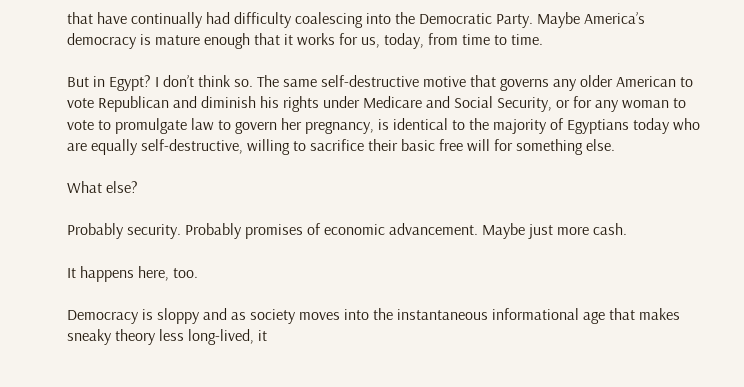that have continually had difficulty coalescing into the Democratic Party. Maybe America’s democracy is mature enough that it works for us, today, from time to time.

But in Egypt? I don’t think so. The same self-destructive motive that governs any older American to vote Republican and diminish his rights under Medicare and Social Security, or for any woman to vote to promulgate law to govern her pregnancy, is identical to the majority of Egyptians today who are equally self-destructive, willing to sacrifice their basic free will for something else.

What else?

Probably security. Probably promises of economic advancement. Maybe just more cash.

It happens here, too.

Democracy is sloppy and as society moves into the instantaneous informational age that makes sneaky theory less long-lived, it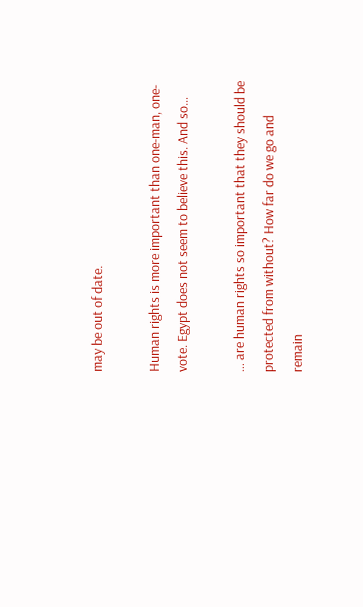may be out of date.

Human rights is more important than one-man, one-vote. Egypt does not seem to believe this. And so…

… are human rights so important that they should be protected from without? How far do we go and remain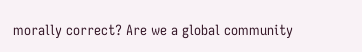morally correct? Are we a global community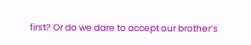first? Or do we dare to accept our brother’s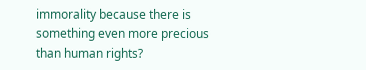immorality because there is something even more precious than human rights?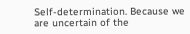Self-determination. Because we are uncertain of the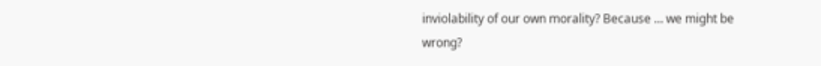inviolability of our own morality? Because … we might be wrong?